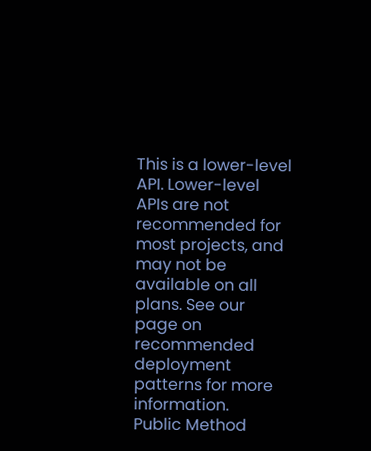This is a lower-level API. Lower-level APIs are not recommended for most projects, and may not be available on all plans. See our page on recommended deployment patterns for more information.
Public Method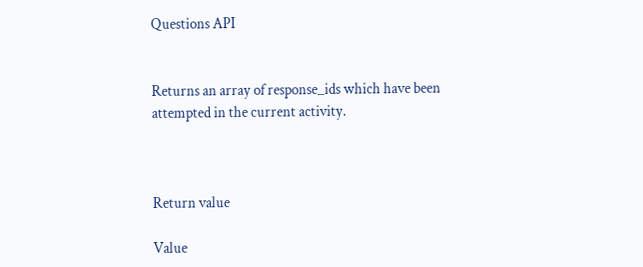Questions API


Returns an array of response_ids which have been attempted in the current activity.



Return value

Value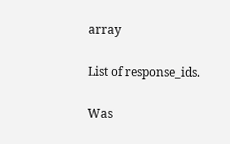array

List of response_ids.

Was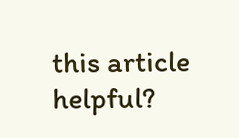this article helpful?